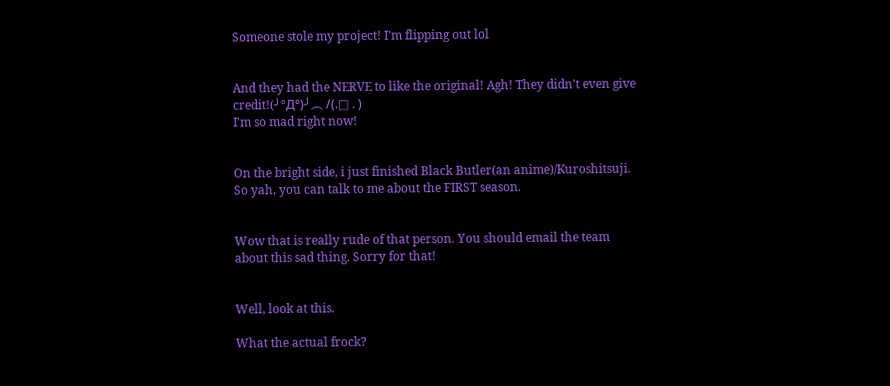Someone stole my project! I'm flipping out lol


And they had the NERVE to like the original! Agh! They didn't even give credit!(╯°Д°)╯︵ /(.□ . )
I'm so mad right now!


On the bright side, i just finished Black Butler(an anime)/Kuroshitsuji. So yah, you can talk to me about the FIRST season.


Wow that is really rude of that person. You should email the team about this sad thing. Sorry for that!


Well, look at this.

What the actual frock?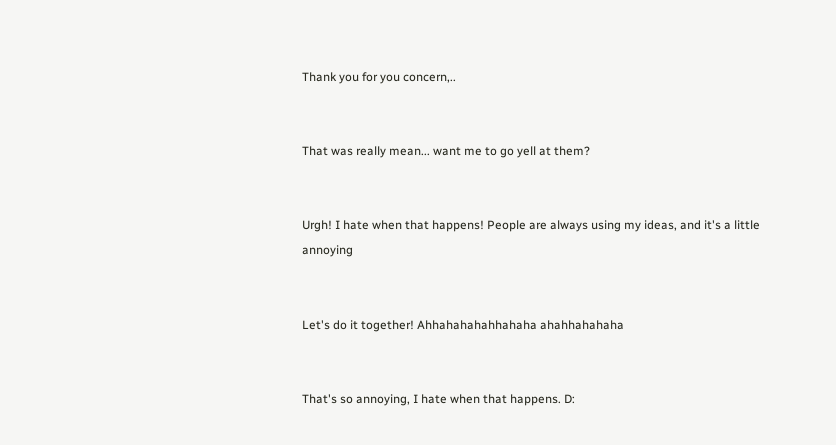Thank you for you concern,..


That was really mean... want me to go yell at them?


Urgh! I hate when that happens! People are always using my ideas, and it's a little annoying


Let's do it together! Ahhahahahahhahaha ahahhahahaha


That's so annoying, I hate when that happens. D: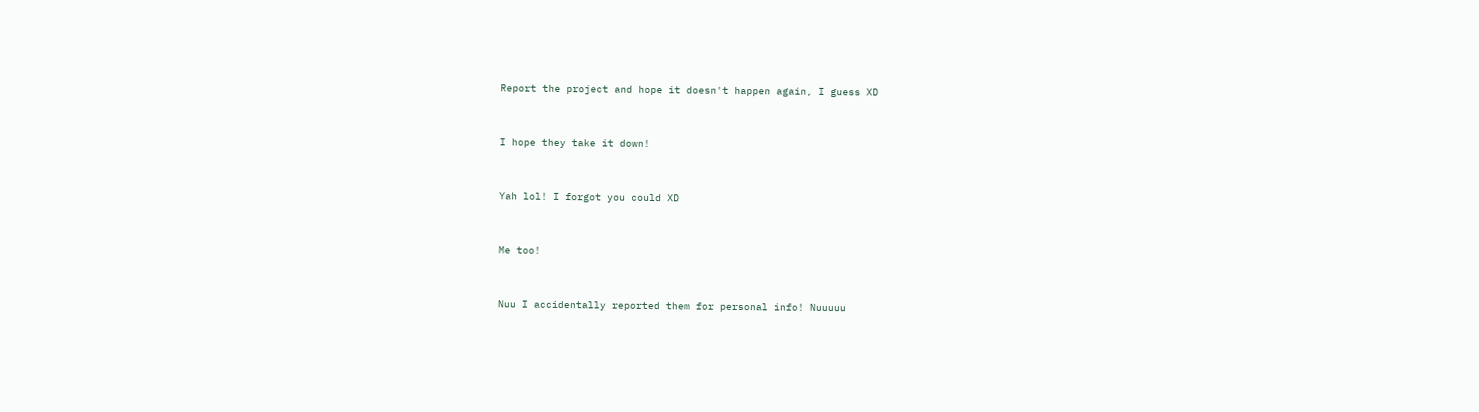Report the project and hope it doesn't happen again, I guess XD


I hope they take it down!


Yah lol! I forgot you could XD


Me too!


Nuu I accidentally reported them for personal info! Nuuuuu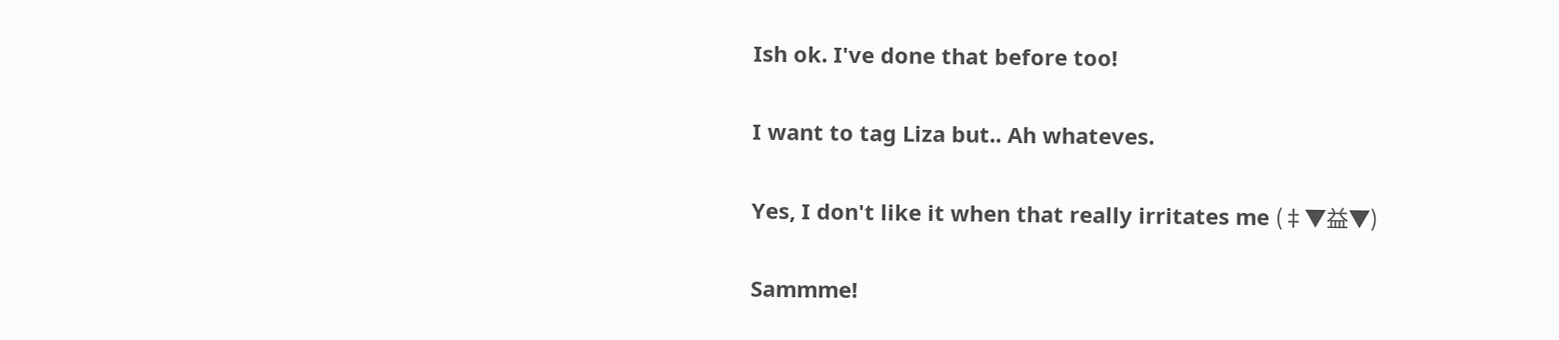Ish ok. I've done that before too!


I want to tag Liza but.. Ah whateves.


Yes, I don't like it when that really irritates me (‡▼益▼)


Sammme!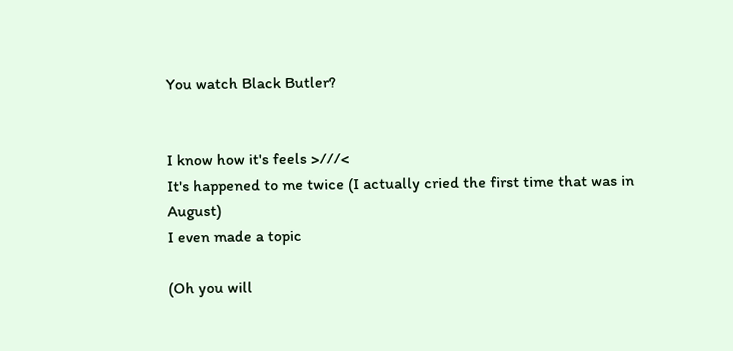You watch Black Butler?


I know how it's feels >///<
It's happened to me twice (I actually cried the first time that was in August)
I even made a topic

(Oh you will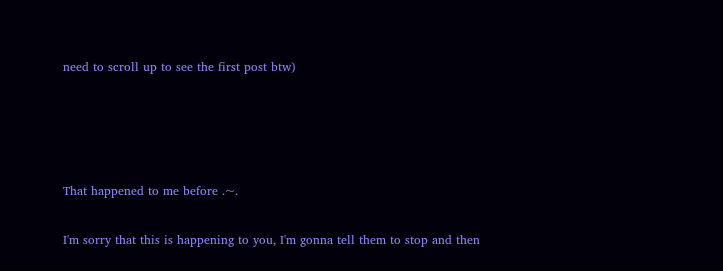need to scroll up to see the first post btw)




That happened to me before .~.

I'm sorry that this is happening to you, I'm gonna tell them to stop and then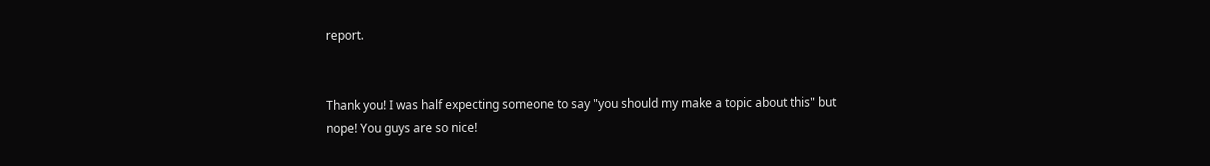report.


Thank you! I was half expecting someone to say "you should my make a topic about this" but nope! You guys are so nice!